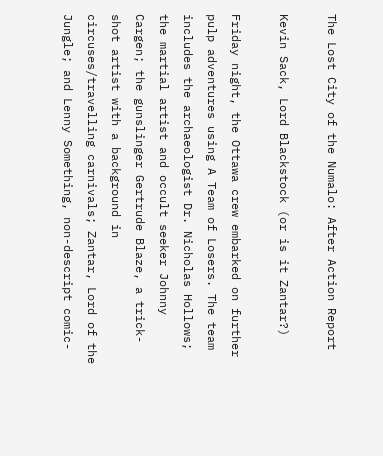The Lost City of the Numalo: After Action Report

Kevin Sack, Lord Blackstock (or is it Zantar?)

Friday night, the Ottawa crew embarked on further pulp adventures using A Team of Losers. The team includes the archaeologist Dr. Nicholas Hollows; the martial artist and occult seeker Johnny Cargen; the gunslinger Gertrude Blaze, a trick-shot artist with a background in circuses/travelling carnivals; Zantar, Lord of the Jungle; and Lenny Something, non-descript comic-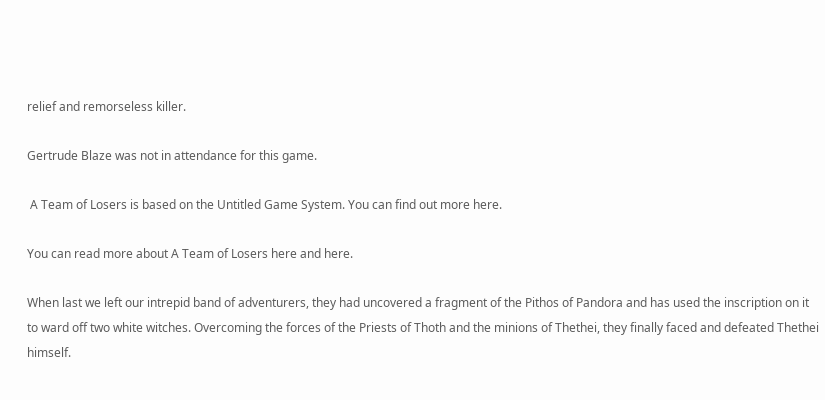relief and remorseless killer.

Gertrude Blaze was not in attendance for this game.

 A Team of Losers is based on the Untitled Game System. You can find out more here.

You can read more about A Team of Losers here and here.

When last we left our intrepid band of adventurers, they had uncovered a fragment of the Pithos of Pandora and has used the inscription on it to ward off two white witches. Overcoming the forces of the Priests of Thoth and the minions of Thethei, they finally faced and defeated Thethei himself.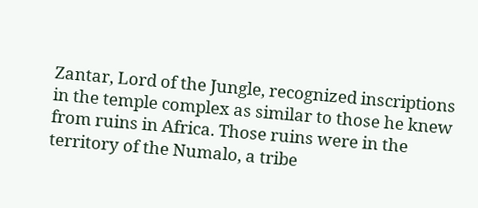Zantar, Lord of the Jungle, recognized inscriptions in the temple complex as similar to those he knew from ruins in Africa. Those ruins were in the territory of the Numalo, a tribe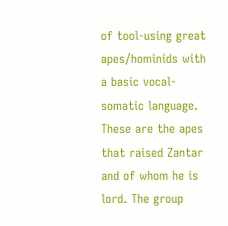of tool-using great apes/hominids with a basic vocal-somatic language. These are the apes that raised Zantar and of whom he is lord. The group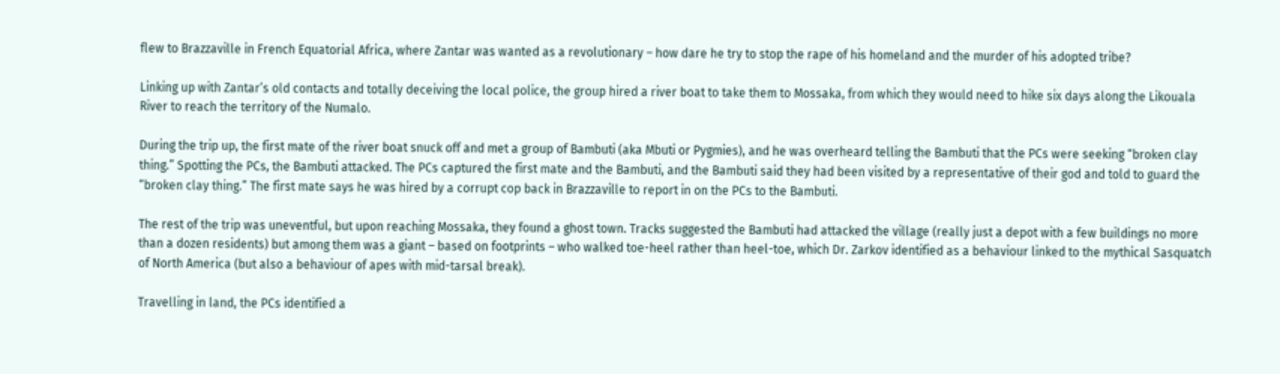flew to Brazzaville in French Equatorial Africa, where Zantar was wanted as a revolutionary – how dare he try to stop the rape of his homeland and the murder of his adopted tribe?

Linking up with Zantar’s old contacts and totally deceiving the local police, the group hired a river boat to take them to Mossaka, from which they would need to hike six days along the Likouala River to reach the territory of the Numalo.

During the trip up, the first mate of the river boat snuck off and met a group of Bambuti (aka Mbuti or Pygmies), and he was overheard telling the Bambuti that the PCs were seeking “broken clay thing.” Spotting the PCs, the Bambuti attacked. The PCs captured the first mate and the Bambuti, and the Bambuti said they had been visited by a representative of their god and told to guard the “broken clay thing.” The first mate says he was hired by a corrupt cop back in Brazzaville to report in on the PCs to the Bambuti.

The rest of the trip was uneventful, but upon reaching Mossaka, they found a ghost town. Tracks suggested the Bambuti had attacked the village (really just a depot with a few buildings no more than a dozen residents) but among them was a giant – based on footprints – who walked toe-heel rather than heel-toe, which Dr. Zarkov identified as a behaviour linked to the mythical Sasquatch of North America (but also a behaviour of apes with mid-tarsal break).

Travelling in land, the PCs identified a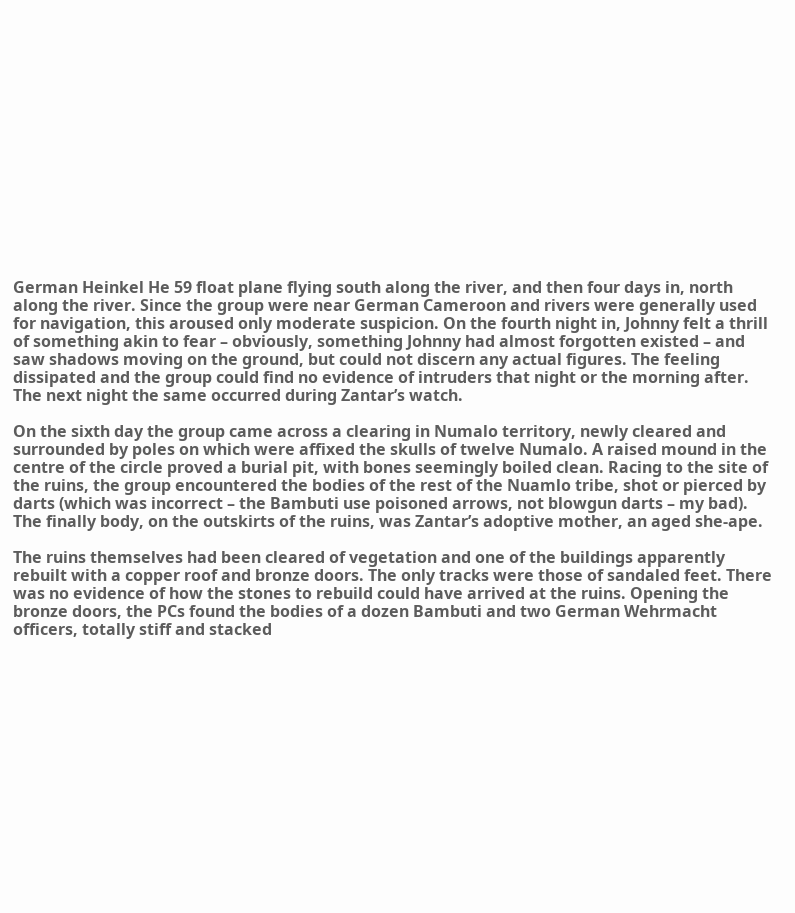German Heinkel He 59 float plane flying south along the river, and then four days in, north along the river. Since the group were near German Cameroon and rivers were generally used for navigation, this aroused only moderate suspicion. On the fourth night in, Johnny felt a thrill of something akin to fear – obviously, something Johnny had almost forgotten existed – and saw shadows moving on the ground, but could not discern any actual figures. The feeling dissipated and the group could find no evidence of intruders that night or the morning after. The next night the same occurred during Zantar’s watch.

On the sixth day the group came across a clearing in Numalo territory, newly cleared and surrounded by poles on which were affixed the skulls of twelve Numalo. A raised mound in the centre of the circle proved a burial pit, with bones seemingly boiled clean. Racing to the site of the ruins, the group encountered the bodies of the rest of the Nuamlo tribe, shot or pierced by darts (which was incorrect – the Bambuti use poisoned arrows, not blowgun darts – my bad). The finally body, on the outskirts of the ruins, was Zantar’s adoptive mother, an aged she-ape.

The ruins themselves had been cleared of vegetation and one of the buildings apparently rebuilt with a copper roof and bronze doors. The only tracks were those of sandaled feet. There was no evidence of how the stones to rebuild could have arrived at the ruins. Opening the bronze doors, the PCs found the bodies of a dozen Bambuti and two German Wehrmacht officers, totally stiff and stacked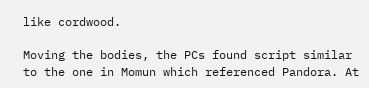like cordwood.

Moving the bodies, the PCs found script similar to the one in Momun which referenced Pandora. At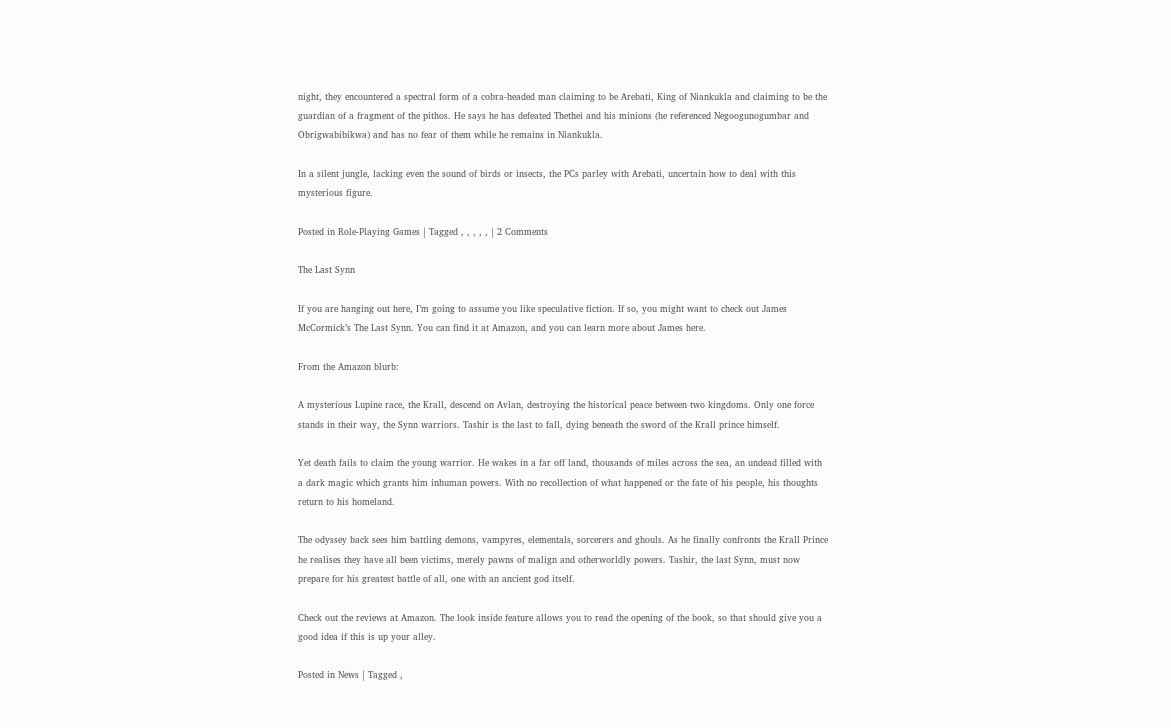night, they encountered a spectral form of a cobra-headed man claiming to be Arebati, King of Niankukla and claiming to be the guardian of a fragment of the pithos. He says he has defeated Thethei and his minions (he referenced Negoogunogumbar and Obrigwabibikwa) and has no fear of them while he remains in Niankukla.

In a silent jungle, lacking even the sound of birds or insects, the PCs parley with Arebati, uncertain how to deal with this mysterious figure.

Posted in Role-Playing Games | Tagged , , , , , | 2 Comments

The Last Synn

If you are hanging out here, I’m going to assume you like speculative fiction. If so, you might want to check out James McCormick’s The Last Synn. You can find it at Amazon, and you can learn more about James here.

From the Amazon blurb:

A mysterious Lupine race, the Krall, descend on Avlan, destroying the historical peace between two kingdoms. Only one force stands in their way, the Synn warriors. Tashir is the last to fall, dying beneath the sword of the Krall prince himself.

Yet death fails to claim the young warrior. He wakes in a far off land, thousands of miles across the sea, an undead filled with a dark magic which grants him inhuman powers. With no recollection of what happened or the fate of his people, his thoughts return to his homeland.

The odyssey back sees him battling demons, vampyres, elementals, sorcerers and ghouls. As he finally confronts the Krall Prince he realises they have all been victims, merely pawns of malign and otherworldly powers. Tashir, the last Synn, must now prepare for his greatest battle of all, one with an ancient god itself.

Check out the reviews at Amazon. The look inside feature allows you to read the opening of the book, so that should give you a good idea if this is up your alley.

Posted in News | Tagged ,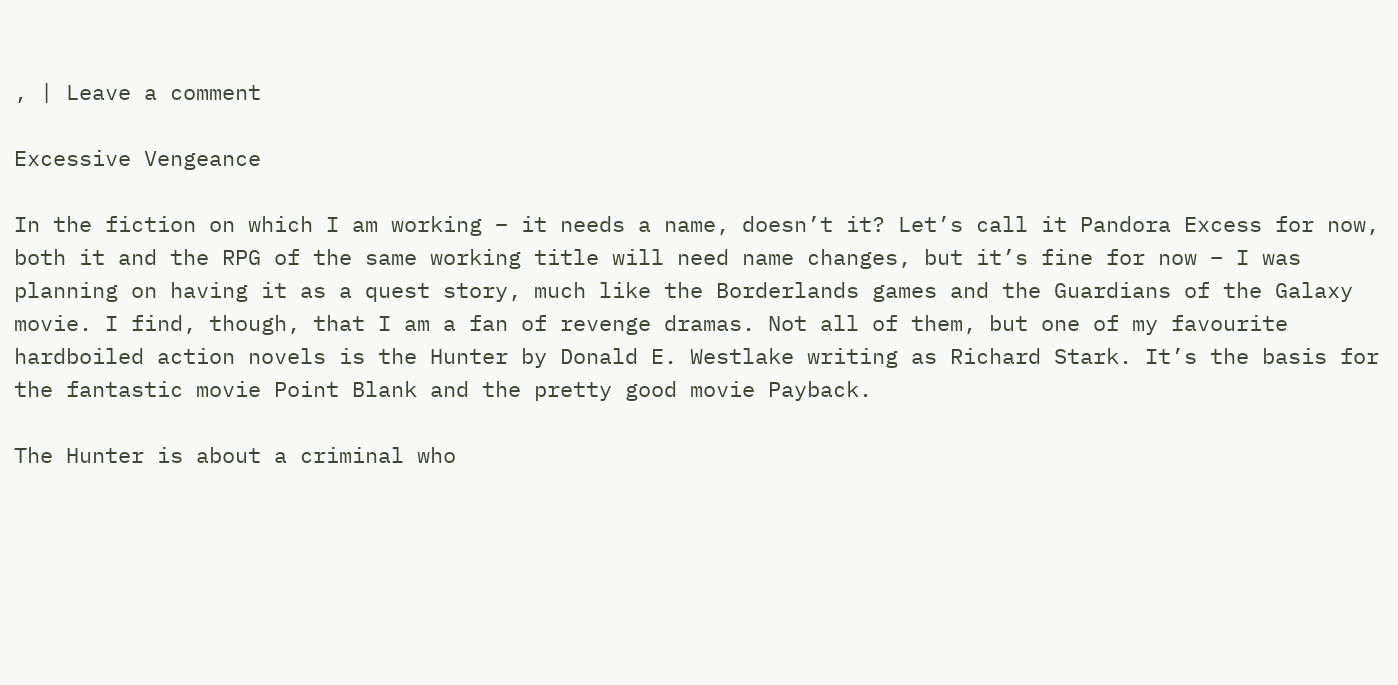, | Leave a comment

Excessive Vengeance

In the fiction on which I am working – it needs a name, doesn’t it? Let’s call it Pandora Excess for now, both it and the RPG of the same working title will need name changes, but it’s fine for now – I was planning on having it as a quest story, much like the Borderlands games and the Guardians of the Galaxy movie. I find, though, that I am a fan of revenge dramas. Not all of them, but one of my favourite hardboiled action novels is the Hunter by Donald E. Westlake writing as Richard Stark. It’s the basis for the fantastic movie Point Blank and the pretty good movie Payback.

The Hunter is about a criminal who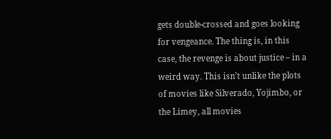gets double-crossed and goes looking for vengeance. The thing is, in this case, the revenge is about justice – in a weird way. This isn’t unlike the plots of movies like Silverado, Yojimbo, or the Limey, all movies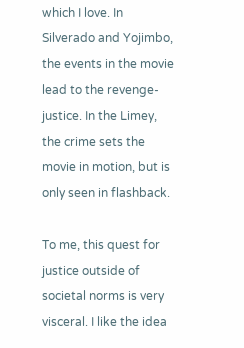which I love. In Silverado and Yojimbo, the events in the movie lead to the revenge-justice. In the Limey, the crime sets the movie in motion, but is only seen in flashback.

To me, this quest for justice outside of societal norms is very visceral. I like the idea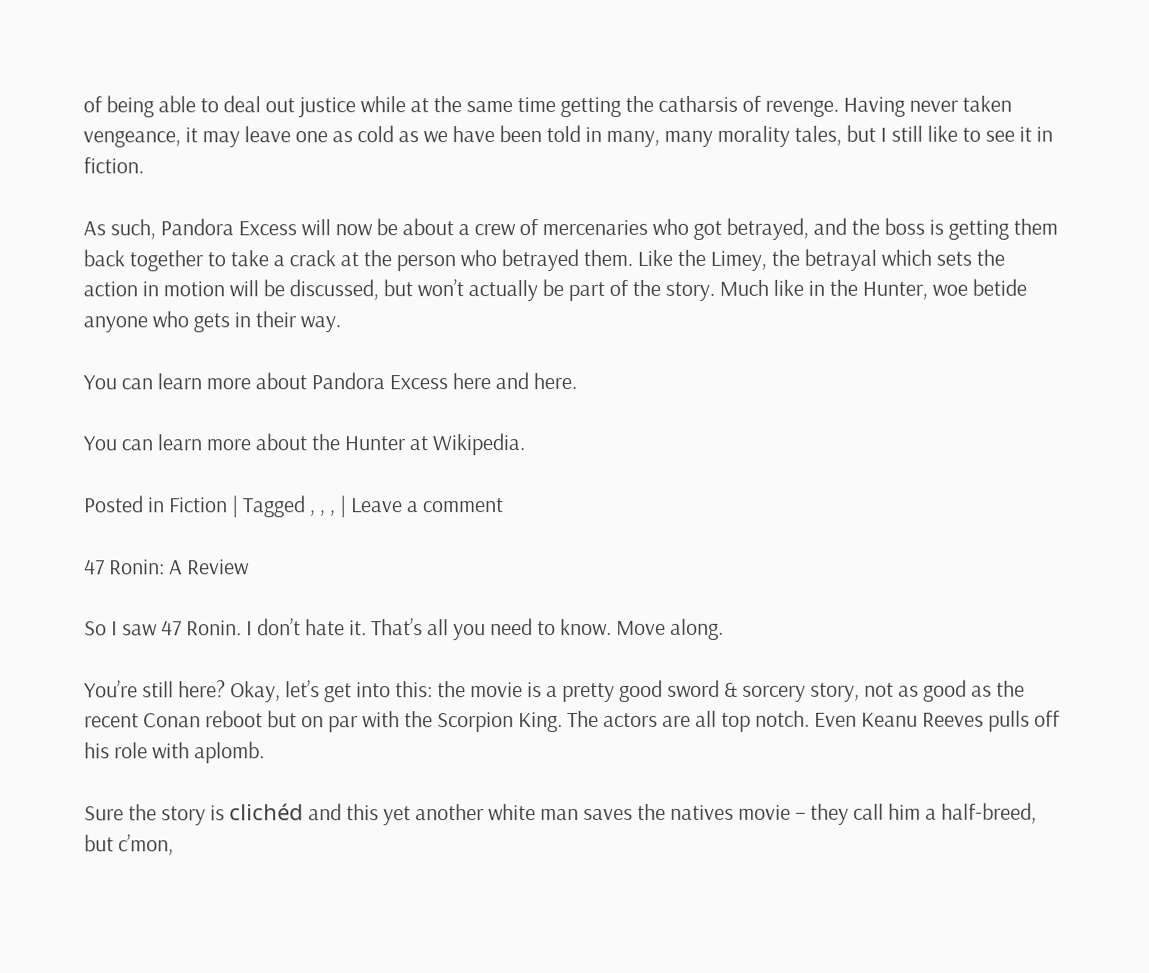of being able to deal out justice while at the same time getting the catharsis of revenge. Having never taken vengeance, it may leave one as cold as we have been told in many, many morality tales, but I still like to see it in fiction.

As such, Pandora Excess will now be about a crew of mercenaries who got betrayed, and the boss is getting them back together to take a crack at the person who betrayed them. Like the Limey, the betrayal which sets the action in motion will be discussed, but won’t actually be part of the story. Much like in the Hunter, woe betide anyone who gets in their way.

You can learn more about Pandora Excess here and here.

You can learn more about the Hunter at Wikipedia.

Posted in Fiction | Tagged , , , | Leave a comment

47 Ronin: A Review

So I saw 47 Ronin. I don’t hate it. That’s all you need to know. Move along.

You’re still here? Okay, let’s get into this: the movie is a pretty good sword & sorcery story, not as good as the recent Conan reboot but on par with the Scorpion King. The actors are all top notch. Even Keanu Reeves pulls off his role with aplomb.

Sure the story is clichéd and this yet another white man saves the natives movie – they call him a half-breed, but c’mon,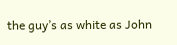the guy’s as white as John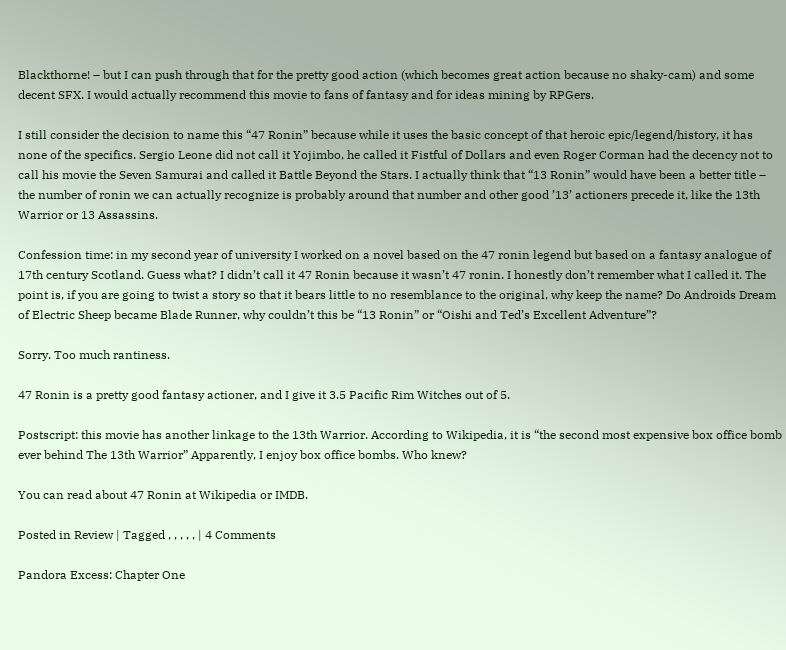Blackthorne! – but I can push through that for the pretty good action (which becomes great action because no shaky-cam) and some decent SFX. I would actually recommend this movie to fans of fantasy and for ideas mining by RPGers.

I still consider the decision to name this “47 Ronin” because while it uses the basic concept of that heroic epic/legend/history, it has none of the specifics. Sergio Leone did not call it Yojimbo, he called it Fistful of Dollars and even Roger Corman had the decency not to call his movie the Seven Samurai and called it Battle Beyond the Stars. I actually think that “13 Ronin” would have been a better title – the number of ronin we can actually recognize is probably around that number and other good ’13’ actioners precede it, like the 13th Warrior or 13 Assassins.

Confession time: in my second year of university I worked on a novel based on the 47 ronin legend but based on a fantasy analogue of 17th century Scotland. Guess what? I didn’t call it 47 Ronin because it wasn’t 47 ronin. I honestly don’t remember what I called it. The point is, if you are going to twist a story so that it bears little to no resemblance to the original, why keep the name? Do Androids Dream of Electric Sheep became Blade Runner, why couldn’t this be “13 Ronin” or “Oishi and Ted’s Excellent Adventure”?

Sorry. Too much rantiness.

47 Ronin is a pretty good fantasy actioner, and I give it 3.5 Pacific Rim Witches out of 5.

Postscript: this movie has another linkage to the 13th Warrior. According to Wikipedia, it is “the second most expensive box office bomb ever behind The 13th Warrior” Apparently, I enjoy box office bombs. Who knew?

You can read about 47 Ronin at Wikipedia or IMDB.

Posted in Review | Tagged , , , , , | 4 Comments

Pandora Excess: Chapter One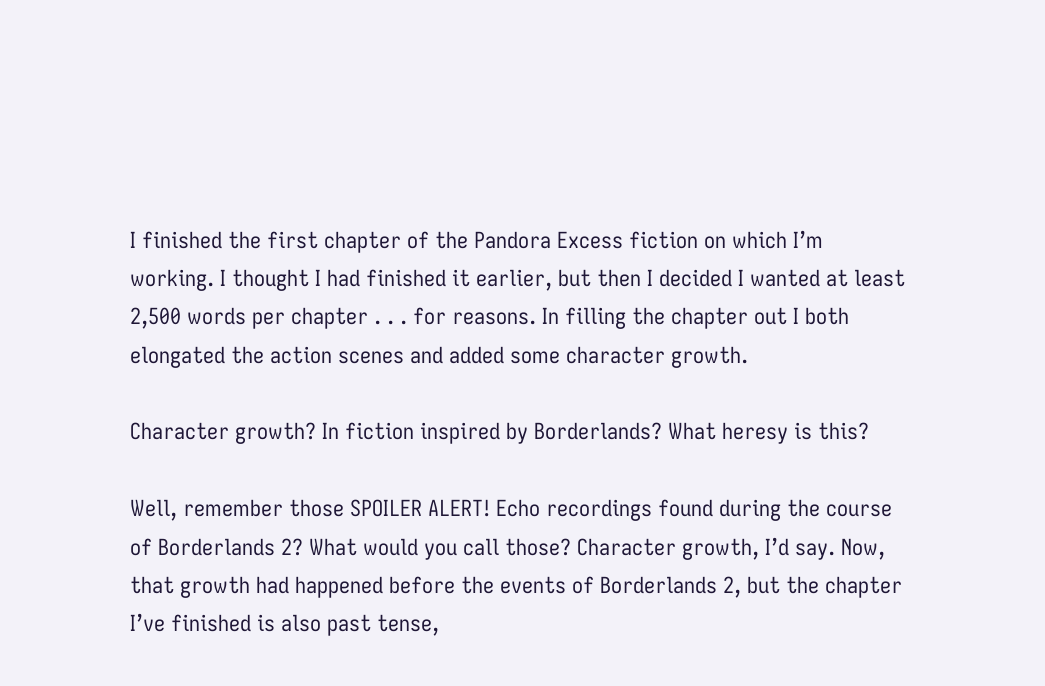I finished the first chapter of the Pandora Excess fiction on which I’m working. I thought I had finished it earlier, but then I decided I wanted at least 2,500 words per chapter . . . for reasons. In filling the chapter out I both elongated the action scenes and added some character growth.

Character growth? In fiction inspired by Borderlands? What heresy is this?

Well, remember those SPOILER ALERT! Echo recordings found during the course of Borderlands 2? What would you call those? Character growth, I’d say. Now, that growth had happened before the events of Borderlands 2, but the chapter I’ve finished is also past tense,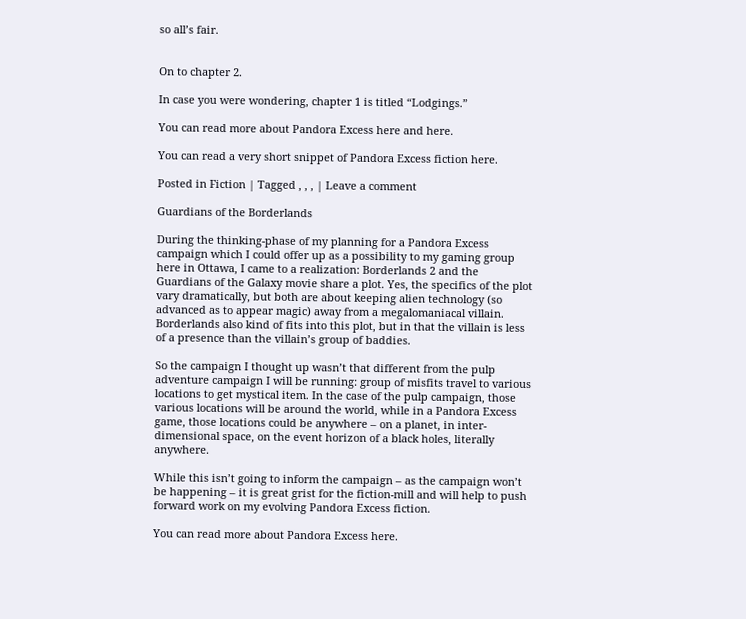so all’s fair.


On to chapter 2.

In case you were wondering, chapter 1 is titled “Lodgings.”

You can read more about Pandora Excess here and here.

You can read a very short snippet of Pandora Excess fiction here.

Posted in Fiction | Tagged , , , | Leave a comment

Guardians of the Borderlands

During the thinking-phase of my planning for a Pandora Excess campaign which I could offer up as a possibility to my gaming group here in Ottawa, I came to a realization: Borderlands 2 and the Guardians of the Galaxy movie share a plot. Yes, the specifics of the plot vary dramatically, but both are about keeping alien technology (so advanced as to appear magic) away from a megalomaniacal villain. Borderlands also kind of fits into this plot, but in that the villain is less of a presence than the villain’s group of baddies.

So the campaign I thought up wasn’t that different from the pulp adventure campaign I will be running: group of misfits travel to various locations to get mystical item. In the case of the pulp campaign, those various locations will be around the world, while in a Pandora Excess game, those locations could be anywhere – on a planet, in inter-dimensional space, on the event horizon of a black holes, literally anywhere.

While this isn’t going to inform the campaign – as the campaign won’t be happening – it is great grist for the fiction-mill and will help to push forward work on my evolving Pandora Excess fiction.

You can read more about Pandora Excess here.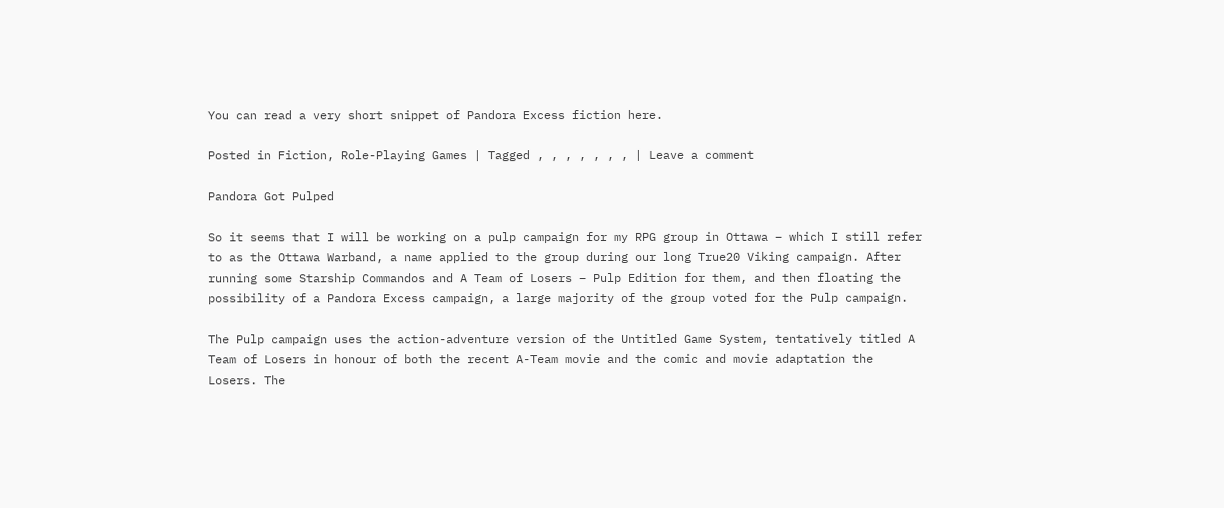You can read a very short snippet of Pandora Excess fiction here.

Posted in Fiction, Role-Playing Games | Tagged , , , , , , , | Leave a comment

Pandora Got Pulped

So it seems that I will be working on a pulp campaign for my RPG group in Ottawa – which I still refer to as the Ottawa Warband, a name applied to the group during our long True20 Viking campaign. After running some Starship Commandos and A Team of Losers – Pulp Edition for them, and then floating the possibility of a Pandora Excess campaign, a large majority of the group voted for the Pulp campaign.

The Pulp campaign uses the action-adventure version of the Untitled Game System, tentatively titled A Team of Losers in honour of both the recent A-Team movie and the comic and movie adaptation the Losers. The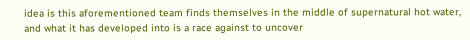idea is this aforementioned team finds themselves in the middle of supernatural hot water, and what it has developed into is a race against to uncover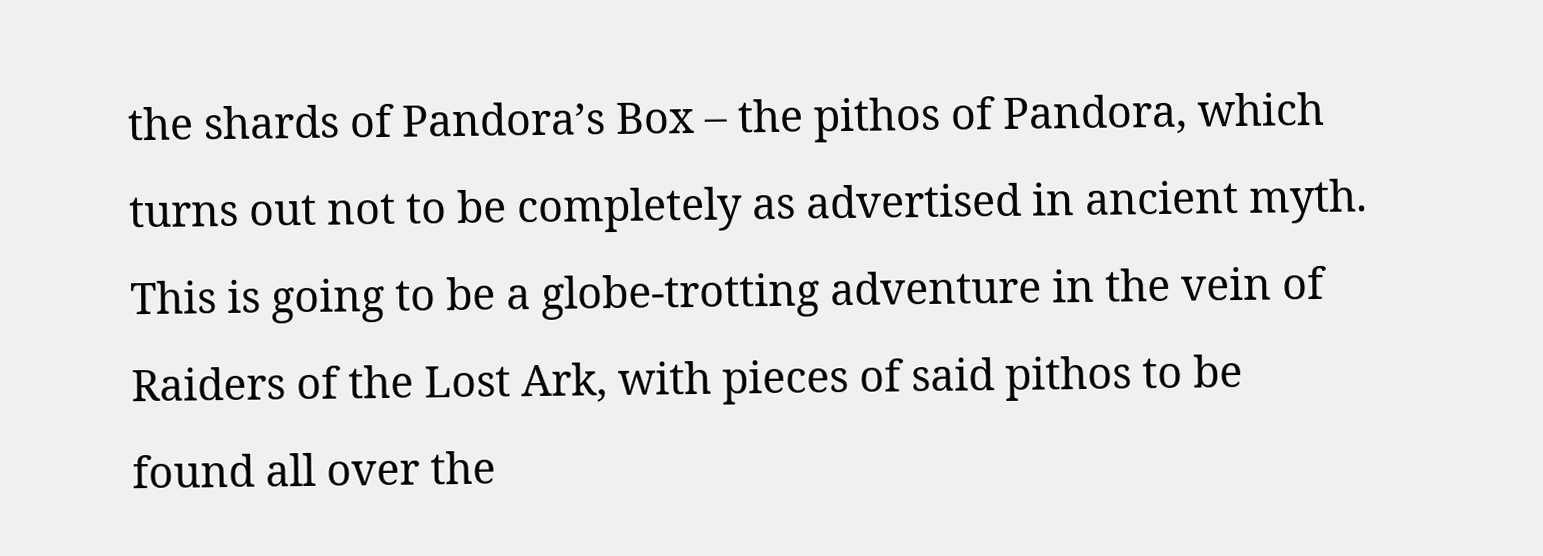the shards of Pandora’s Box – the pithos of Pandora, which turns out not to be completely as advertised in ancient myth. This is going to be a globe-trotting adventure in the vein of Raiders of the Lost Ark, with pieces of said pithos to be found all over the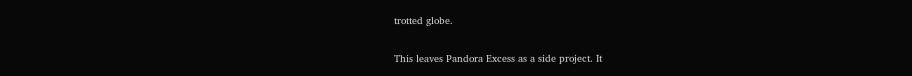trotted globe.

This leaves Pandora Excess as a side project. It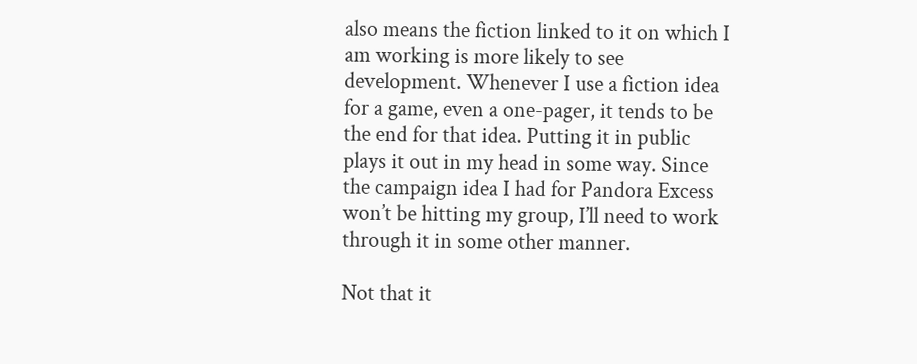also means the fiction linked to it on which I am working is more likely to see development. Whenever I use a fiction idea for a game, even a one-pager, it tends to be the end for that idea. Putting it in public plays it out in my head in some way. Since the campaign idea I had for Pandora Excess won’t be hitting my group, I’ll need to work through it in some other manner.

Not that it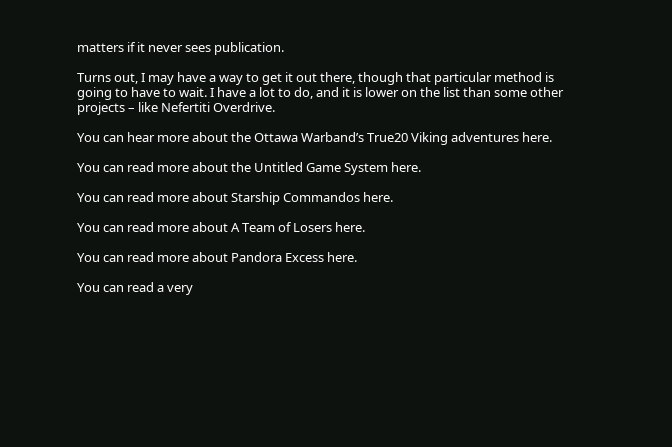matters if it never sees publication.

Turns out, I may have a way to get it out there, though that particular method is going to have to wait. I have a lot to do, and it is lower on the list than some other projects – like Nefertiti Overdrive.

You can hear more about the Ottawa Warband’s True20 Viking adventures here.

You can read more about the Untitled Game System here.

You can read more about Starship Commandos here.

You can read more about A Team of Losers here.

You can read more about Pandora Excess here.

You can read a very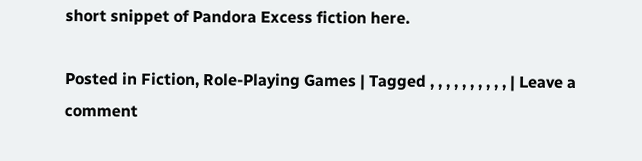short snippet of Pandora Excess fiction here.

Posted in Fiction, Role-Playing Games | Tagged , , , , , , , , , , | Leave a comment